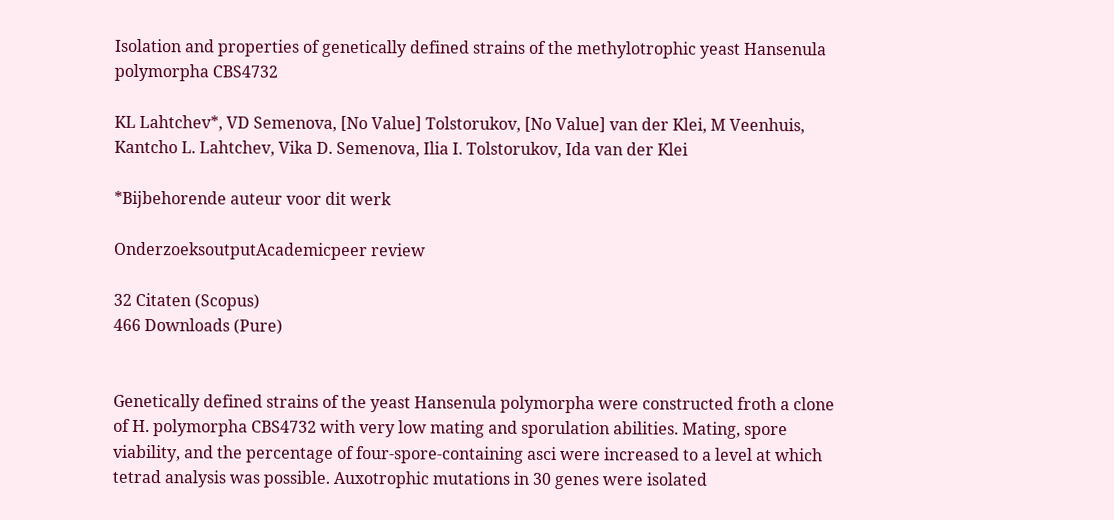Isolation and properties of genetically defined strains of the methylotrophic yeast Hansenula polymorpha CBS4732

KL Lahtchev*, VD Semenova, [No Value] Tolstorukov, [No Value] van der Klei, M Veenhuis, Kantcho L. Lahtchev, Vika D. Semenova, Ilia I. Tolstorukov, Ida van der Klei

*Bijbehorende auteur voor dit werk

OnderzoeksoutputAcademicpeer review

32 Citaten (Scopus)
466 Downloads (Pure)


Genetically defined strains of the yeast Hansenula polymorpha were constructed froth a clone of H. polymorpha CBS4732 with very low mating and sporulation abilities. Mating, spore viability, and the percentage of four-spore-containing asci were increased to a level at which tetrad analysis was possible. Auxotrophic mutations in 30 genes were isolated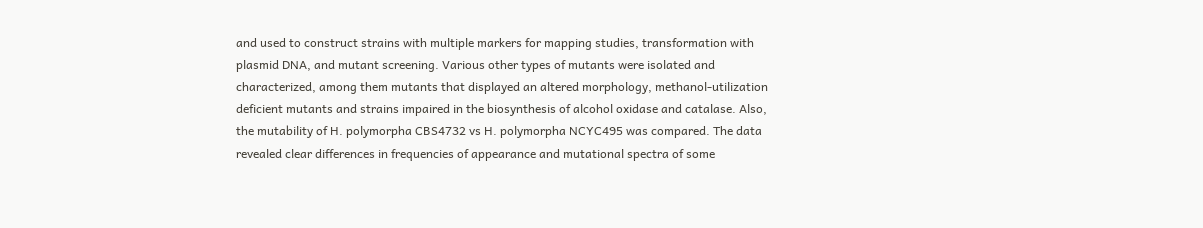and used to construct strains with multiple markers for mapping studies, transformation with plasmid DNA, and mutant screening. Various other types of mutants were isolated and characterized, among them mutants that displayed an altered morphology, methanol-utilization deficient mutants and strains impaired in the biosynthesis of alcohol oxidase and catalase. Also, the mutability of H. polymorpha CBS4732 vs H. polymorpha NCYC495 was compared. The data revealed clear differences in frequencies of appearance and mutational spectra of some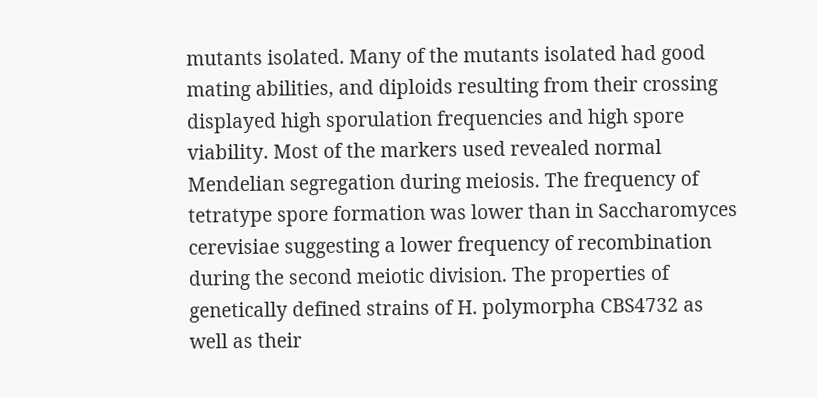mutants isolated. Many of the mutants isolated had good mating abilities, and diploids resulting from their crossing displayed high sporulation frequencies and high spore viability. Most of the markers used revealed normal Mendelian segregation during meiosis. The frequency of tetratype spore formation was lower than in Saccharomyces cerevisiae suggesting a lower frequency of recombination during the second meiotic division. The properties of genetically defined strains of H. polymorpha CBS4732 as well as their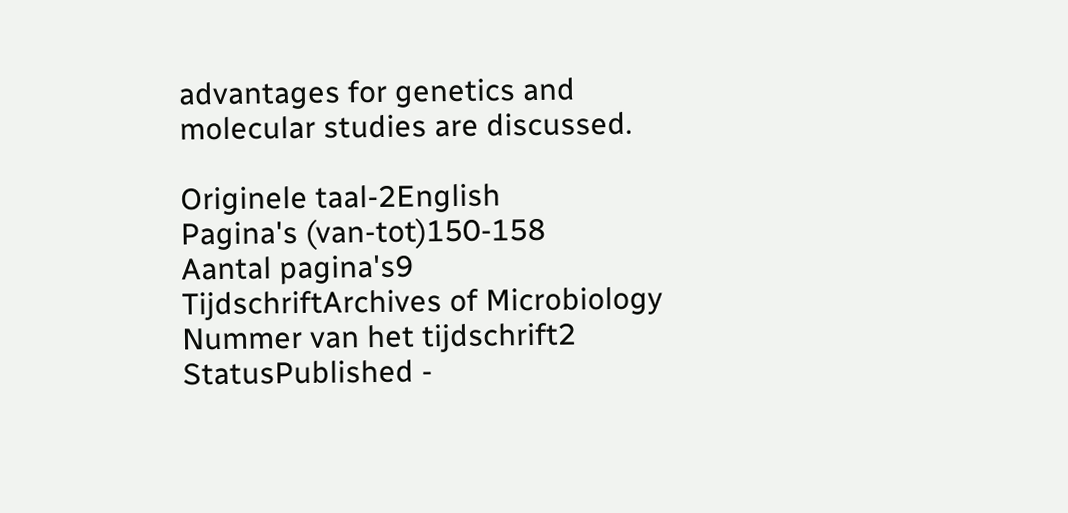advantages for genetics and molecular studies are discussed.

Originele taal-2English
Pagina's (van-tot)150-158
Aantal pagina's9
TijdschriftArchives of Microbiology
Nummer van het tijdschrift2
StatusPublished -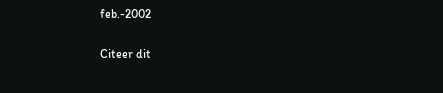feb.-2002

Citeer dit